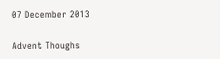07 December 2013

Advent Thoughs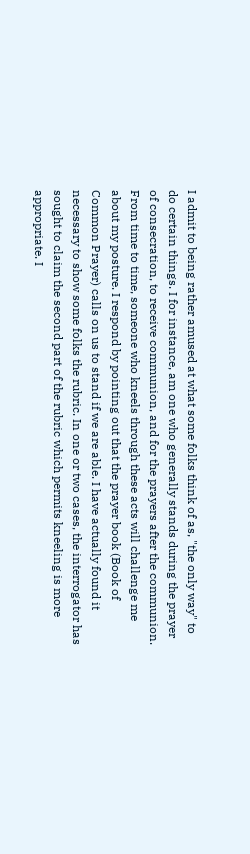I admit to being rather amused at what some folks think of as, "the only way" to do certain things. I for instance, am one who generally stands during the prayer of consecration, to receive communion, and for the prayers after the communion. From time to time, someone who kneels through these acts will challenge me about my posture. I respond by pointing out that the prayer book (Book of Common Prayer) calls on us to stand if we are able. I have actually found it necessary to show some folks the rubric. In one or two cases, the interrogator has sought to claim the second part of the rubric which permits kneeling is more appropriate. I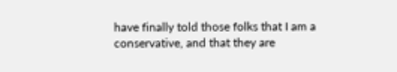have finally told those folks that I am a conservative, and that they are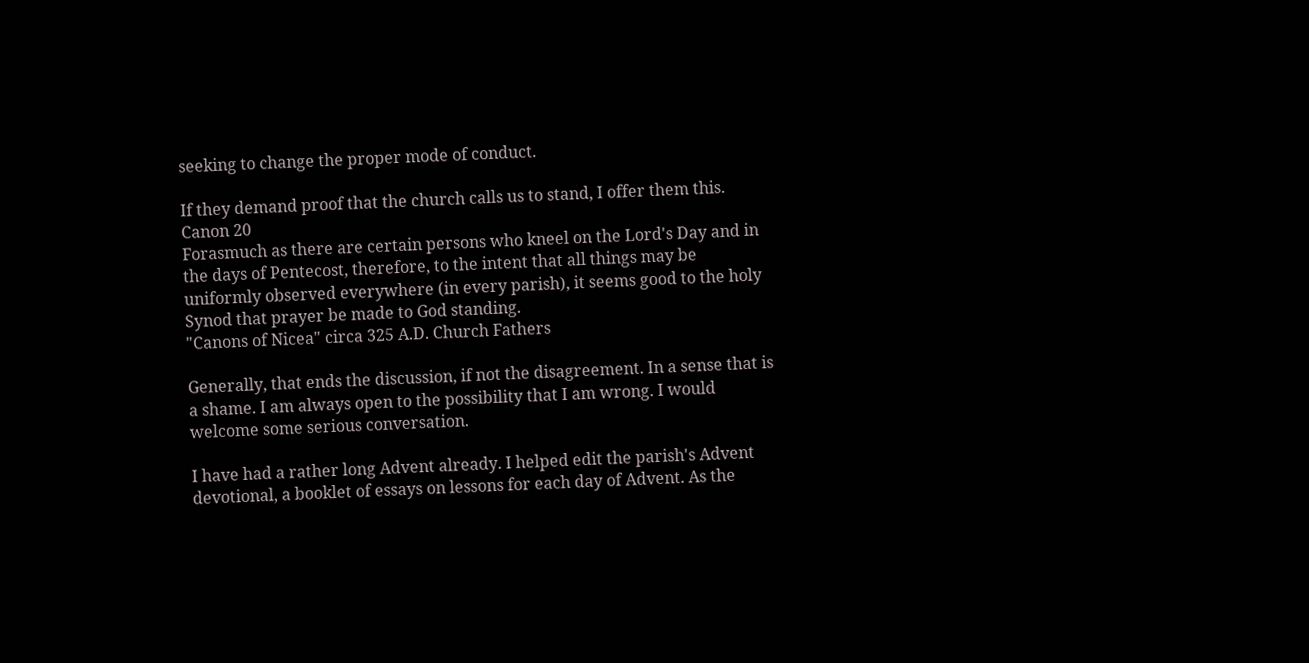seeking to change the proper mode of conduct.

If they demand proof that the church calls us to stand, I offer them this.
Canon 20
Forasmuch as there are certain persons who kneel on the Lord's Day and in the days of Pentecost, therefore, to the intent that all things may be uniformly observed everywhere (in every parish), it seems good to the holy Synod that prayer be made to God standing.
"Canons of Nicea" circa 325 A.D. Church Fathers

Generally, that ends the discussion, if not the disagreement. In a sense that is a shame. I am always open to the possibility that I am wrong. I would welcome some serious conversation.

I have had a rather long Advent already. I helped edit the parish's Advent devotional, a booklet of essays on lessons for each day of Advent. As the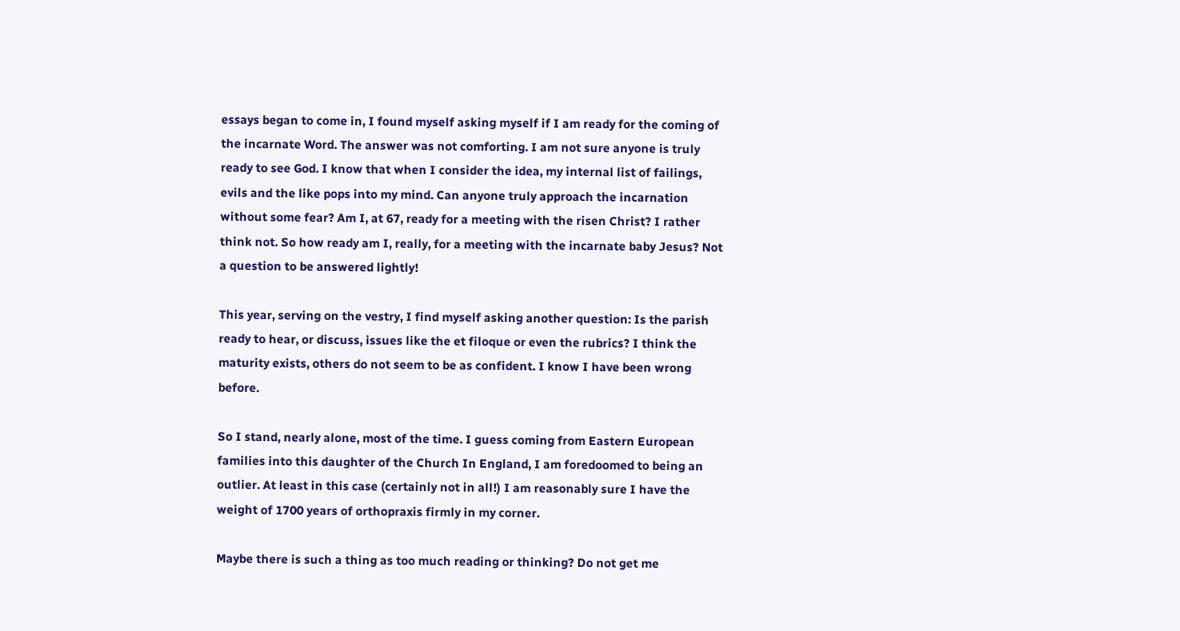essays began to come in, I found myself asking myself if I am ready for the coming of the incarnate Word. The answer was not comforting. I am not sure anyone is truly ready to see God. I know that when I consider the idea, my internal list of failings, evils and the like pops into my mind. Can anyone truly approach the incarnation without some fear? Am I, at 67, ready for a meeting with the risen Christ? I rather think not. So how ready am I, really, for a meeting with the incarnate baby Jesus? Not a question to be answered lightly!

This year, serving on the vestry, I find myself asking another question: Is the parish ready to hear, or discuss, issues like the et filoque or even the rubrics? I think the maturity exists, others do not seem to be as confident. I know I have been wrong before.

So I stand, nearly alone, most of the time. I guess coming from Eastern European families into this daughter of the Church In England, I am foredoomed to being an outlier. At least in this case (certainly not in all!) I am reasonably sure I have the weight of 1700 years of orthopraxis firmly in my corner.

Maybe there is such a thing as too much reading or thinking? Do not get me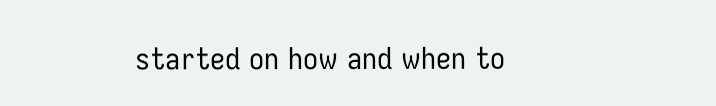started on how and when to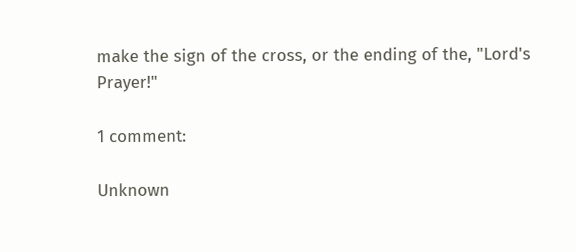make the sign of the cross, or the ending of the, "Lord's Prayer!"

1 comment:

Unknown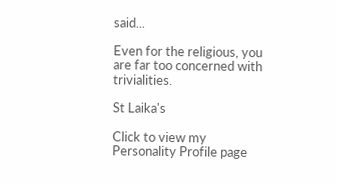said...

Even for the religious, you are far too concerned with trivialities.

St Laika's

Click to view my Personality Profile page